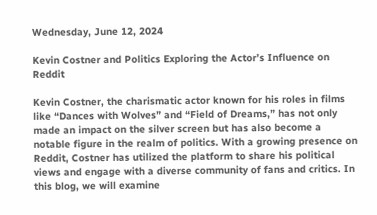Wednesday, June 12, 2024

Kevin Costner and Politics Exploring the Actor’s Influence on Reddit

Kevin Costner, the charismatic actor known for his roles in films like “Dances with Wolves” and “Field of Dreams,” has not only made an impact on the silver screen but has also become a notable figure in the realm of politics. With a growing presence on Reddit, Costner has utilized the platform to share his political views and engage with a diverse community of fans and critics. In this blog, we will examine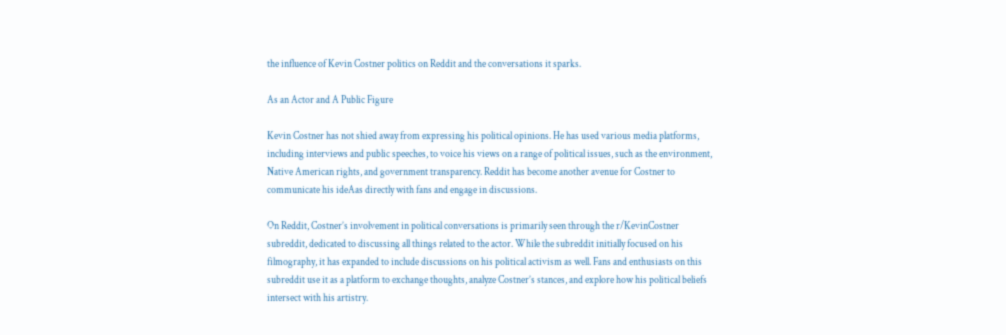the influence of Kevin Costner politics on Reddit and the conversations it sparks.

As an Actor and A Public Figure

Kevin Costner has not shied away from expressing his political opinions. He has used various media platforms, including interviews and public speeches, to voice his views on a range of political issues, such as the environment, Native American rights, and government transparency. Reddit has become another avenue for Costner to communicate his ideAas directly with fans and engage in discussions.

On Reddit, Costner’s involvement in political conversations is primarily seen through the r/KevinCostner subreddit, dedicated to discussing all things related to the actor. While the subreddit initially focused on his filmography, it has expanded to include discussions on his political activism as well. Fans and enthusiasts on this subreddit use it as a platform to exchange thoughts, analyze Costner’s stances, and explore how his political beliefs intersect with his artistry.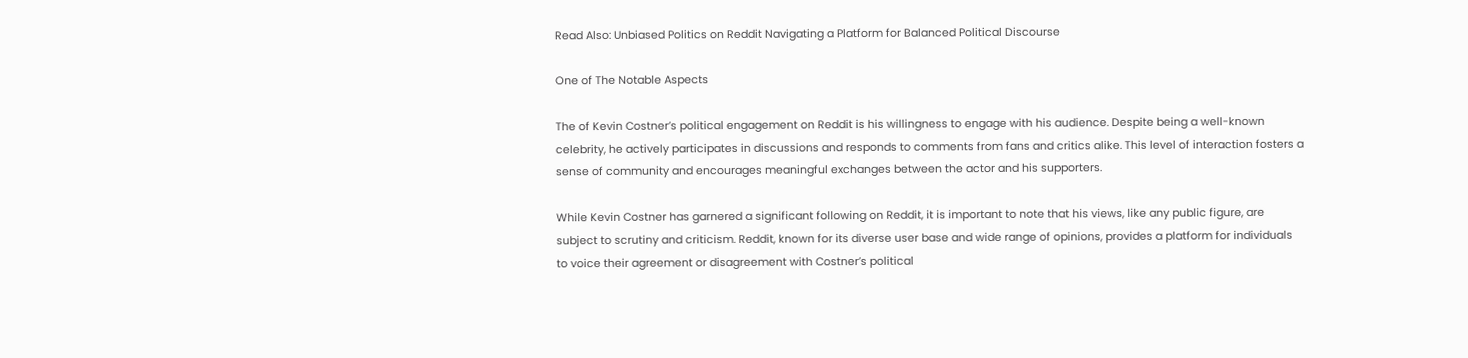Read Also: Unbiased Politics on Reddit Navigating a Platform for Balanced Political Discourse

One of The Notable Aspects

The of Kevin Costner’s political engagement on Reddit is his willingness to engage with his audience. Despite being a well-known celebrity, he actively participates in discussions and responds to comments from fans and critics alike. This level of interaction fosters a sense of community and encourages meaningful exchanges between the actor and his supporters.

While Kevin Costner has garnered a significant following on Reddit, it is important to note that his views, like any public figure, are subject to scrutiny and criticism. Reddit, known for its diverse user base and wide range of opinions, provides a platform for individuals to voice their agreement or disagreement with Costner’s political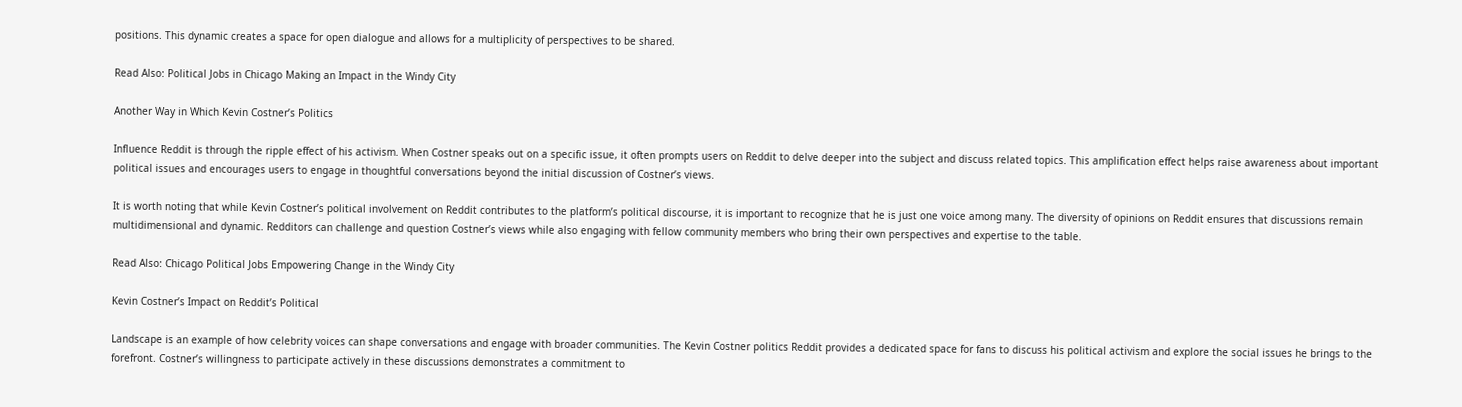positions. This dynamic creates a space for open dialogue and allows for a multiplicity of perspectives to be shared.

Read Also: Political Jobs in Chicago Making an Impact in the Windy City

Another Way in Which Kevin Costner’s Politics

Influence Reddit is through the ripple effect of his activism. When Costner speaks out on a specific issue, it often prompts users on Reddit to delve deeper into the subject and discuss related topics. This amplification effect helps raise awareness about important political issues and encourages users to engage in thoughtful conversations beyond the initial discussion of Costner’s views.

It is worth noting that while Kevin Costner’s political involvement on Reddit contributes to the platform’s political discourse, it is important to recognize that he is just one voice among many. The diversity of opinions on Reddit ensures that discussions remain multidimensional and dynamic. Redditors can challenge and question Costner’s views while also engaging with fellow community members who bring their own perspectives and expertise to the table.

Read Also: Chicago Political Jobs Empowering Change in the Windy City

Kevin Costner’s Impact on Reddit’s Political

Landscape is an example of how celebrity voices can shape conversations and engage with broader communities. The Kevin Costner politics Reddit provides a dedicated space for fans to discuss his political activism and explore the social issues he brings to the forefront. Costner’s willingness to participate actively in these discussions demonstrates a commitment to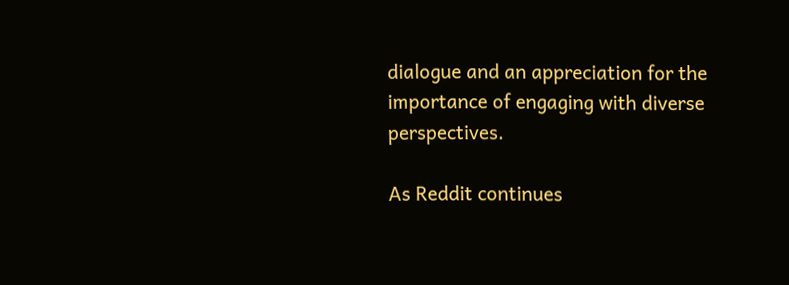dialogue and an appreciation for the importance of engaging with diverse perspectives.

As Reddit continues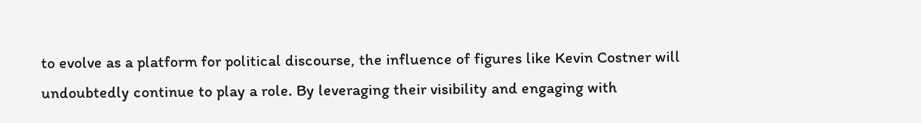to evolve as a platform for political discourse, the influence of figures like Kevin Costner will undoubtedly continue to play a role. By leveraging their visibility and engaging with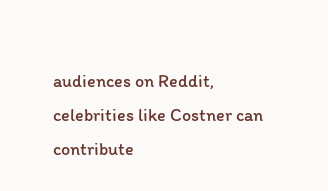audiences on Reddit, celebrities like Costner can contribute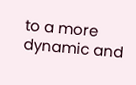to a more dynamic and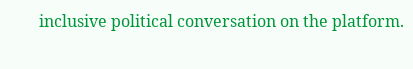inclusive political conversation on the platform.